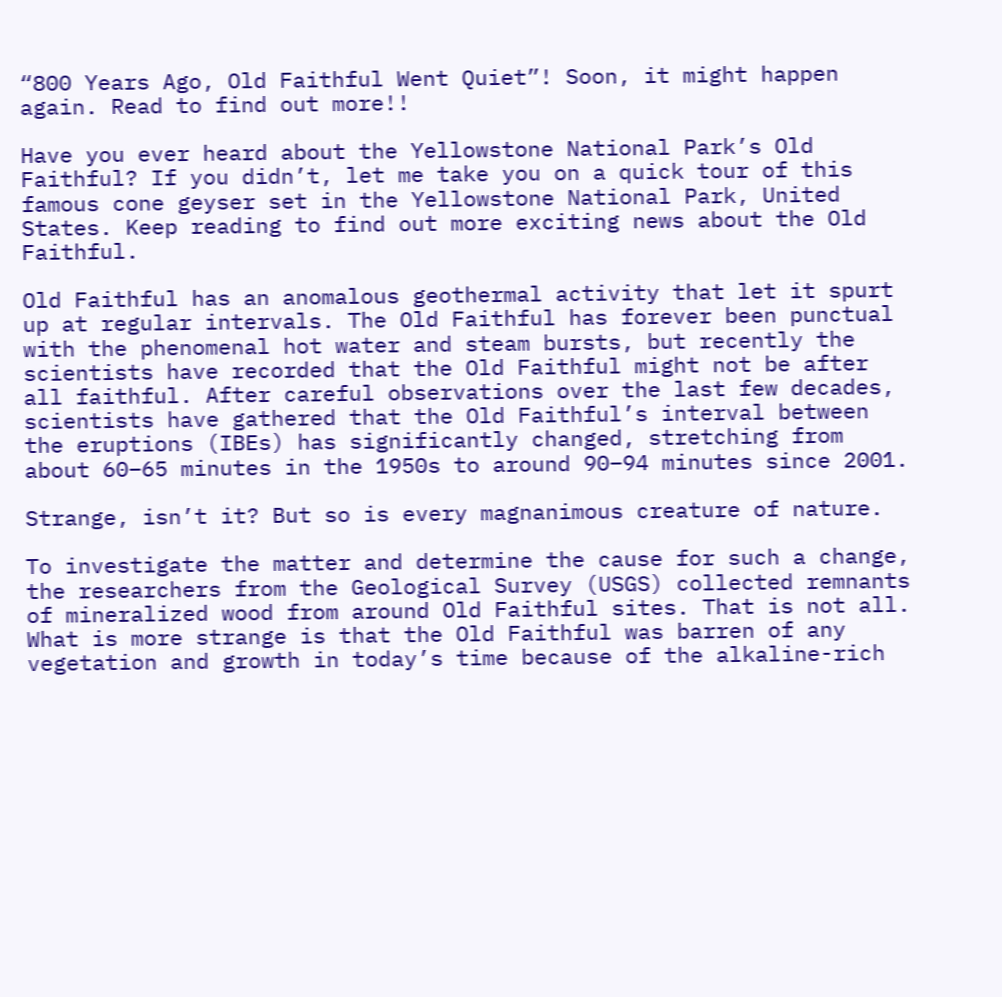“800 Years Ago, Old Faithful Went Quiet”! Soon, it might happen again. Read to find out more!!

Have you ever heard about the Yellowstone National Park’s Old Faithful? If you didn’t, let me take you on a quick tour of this famous cone geyser set in the Yellowstone National Park, United States. Keep reading to find out more exciting news about the Old Faithful.

Old Faithful has an anomalous geothermal activity that let it spurt up at regular intervals. The Old Faithful has forever been punctual with the phenomenal hot water and steam bursts, but recently the scientists have recorded that the Old Faithful might not be after all faithful. After careful observations over the last few decades, scientists have gathered that the Old Faithful’s interval between the eruptions (IBEs) has significantly changed, stretching from about 60–65 minutes in the 1950s to around 90–94 minutes since 2001.

Strange, isn’t it? But so is every magnanimous creature of nature.

To investigate the matter and determine the cause for such a change, the researchers from the Geological Survey (USGS) collected remnants of mineralized wood from around Old Faithful sites. That is not all. What is more strange is that the Old Faithful was barren of any vegetation and growth in today’s time because of the alkaline-rich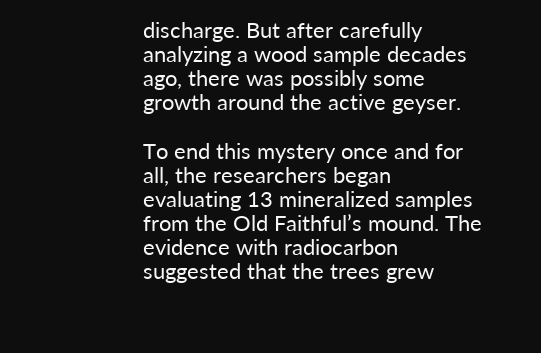discharge. But after carefully analyzing a wood sample decades ago, there was possibly some growth around the active geyser.

To end this mystery once and for all, the researchers began evaluating 13 mineralized samples from the Old Faithful’s mound. The evidence with radiocarbon suggested that the trees grew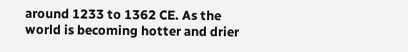around 1233 to 1362 CE. As the world is becoming hotter and drier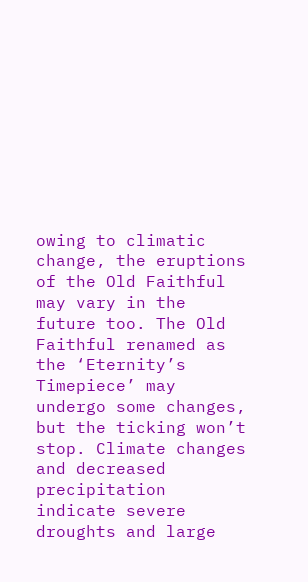owing to climatic change, the eruptions of the Old Faithful may vary in the future too. The Old Faithful renamed as the ‘Eternity’s Timepiece’ may undergo some changes, but the ticking won’t stop. Climate changes and decreased precipitation indicate severe droughts and large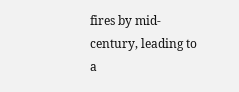fires by mid-century, leading to a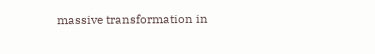massive transformation in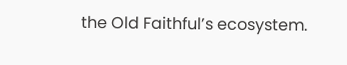the Old Faithful’s ecosystem.